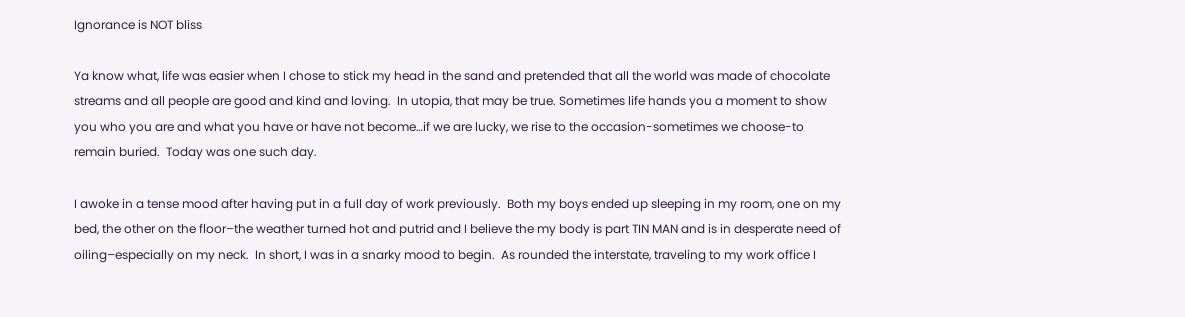Ignorance is NOT bliss

Ya know what, life was easier when I chose to stick my head in the sand and pretended that all the world was made of chocolate streams and all people are good and kind and loving.  In utopia, that may be true. Sometimes life hands you a moment to show you who you are and what you have or have not become…if we are lucky, we rise to the occasion-sometimes we choose-to remain buried.  Today was one such day.

I awoke in a tense mood after having put in a full day of work previously.  Both my boys ended up sleeping in my room, one on my bed, the other on the floor–the weather turned hot and putrid and I believe the my body is part TIN MAN and is in desperate need of oiling–especially on my neck.  In short, I was in a snarky mood to begin.  As rounded the interstate, traveling to my work office I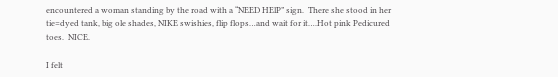encountered a woman standing by the road with a “NEED HElP” sign.  There she stood in her tie=dyed tank, big ole shades, NIKE swishies, flip flops…and wait for it….Hot pink Pedicured toes.  NICE.

I felt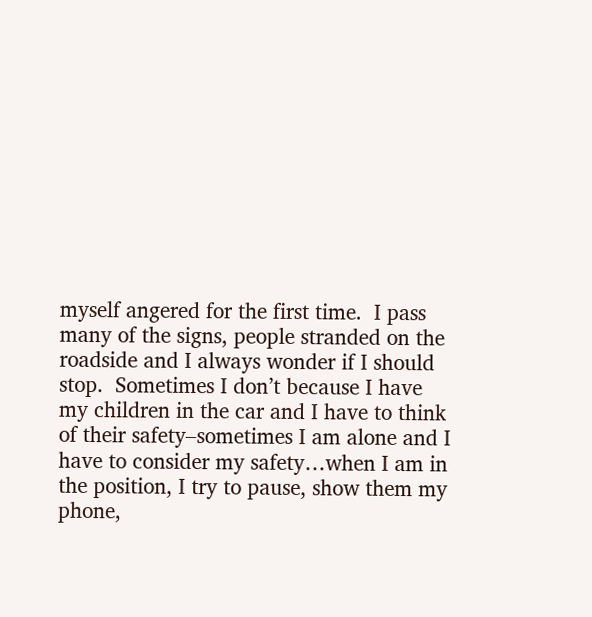myself angered for the first time.  I pass many of the signs, people stranded on the roadside and I always wonder if I should stop.  Sometimes I don’t because I have my children in the car and I have to think of their safety–sometimes I am alone and I have to consider my safety…when I am in the position, I try to pause, show them my phone,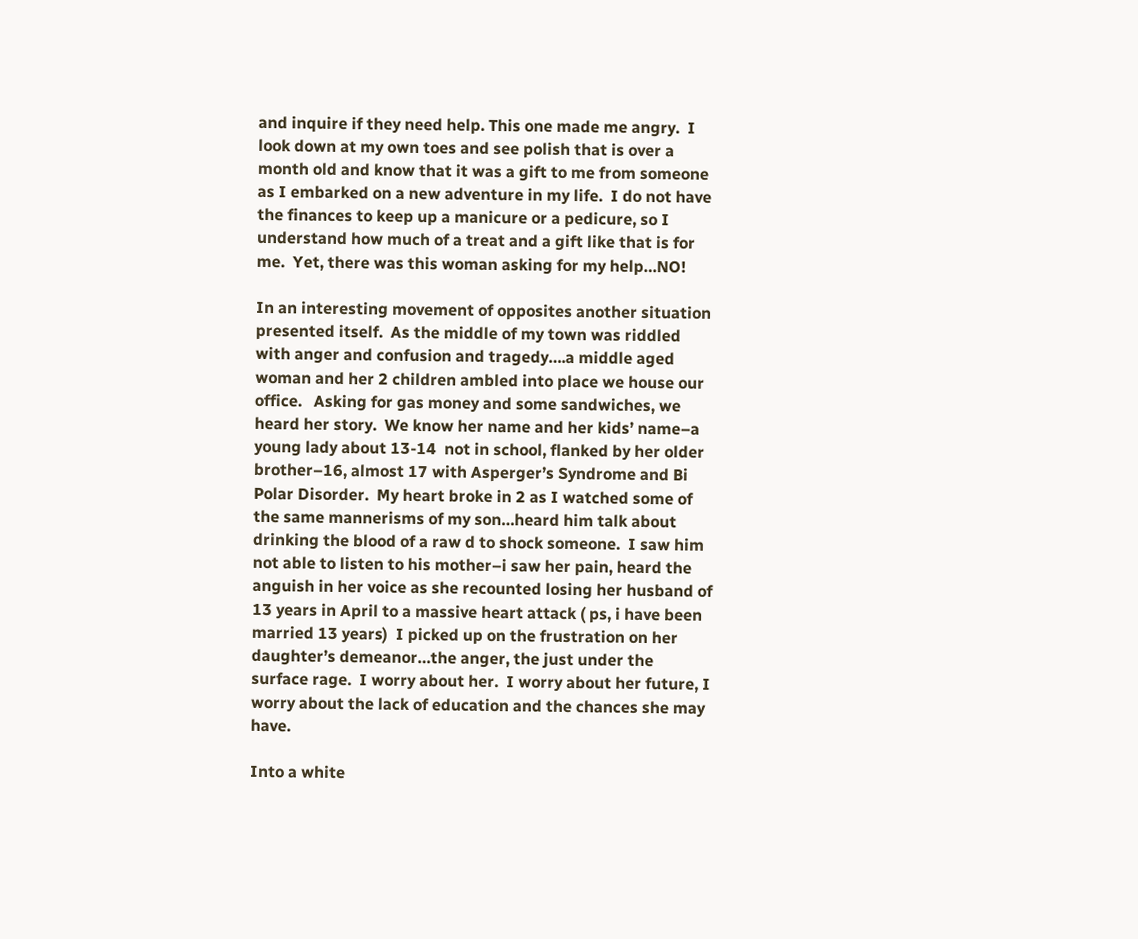and inquire if they need help. This one made me angry.  I look down at my own toes and see polish that is over a month old and know that it was a gift to me from someone as I embarked on a new adventure in my life.  I do not have the finances to keep up a manicure or a pedicure, so I understand how much of a treat and a gift like that is for me.  Yet, there was this woman asking for my help…NO!

In an interesting movement of opposites another situation presented itself.  As the middle of my town was riddled with anger and confusion and tragedy….a middle aged woman and her 2 children ambled into place we house our office.   Asking for gas money and some sandwiches, we heard her story.  We know her name and her kids’ name–a young lady about 13-14  not in school, flanked by her older brother–16, almost 17 with Asperger’s Syndrome and Bi Polar Disorder.  My heart broke in 2 as I watched some of the same mannerisms of my son…heard him talk about drinking the blood of a raw d to shock someone.  I saw him not able to listen to his mother–i saw her pain, heard the anguish in her voice as she recounted losing her husband of 13 years in April to a massive heart attack ( ps, i have been married 13 years)  I picked up on the frustration on her daughter’s demeanor…the anger, the just under the surface rage.  I worry about her.  I worry about her future, I worry about the lack of education and the chances she may have.

Into a white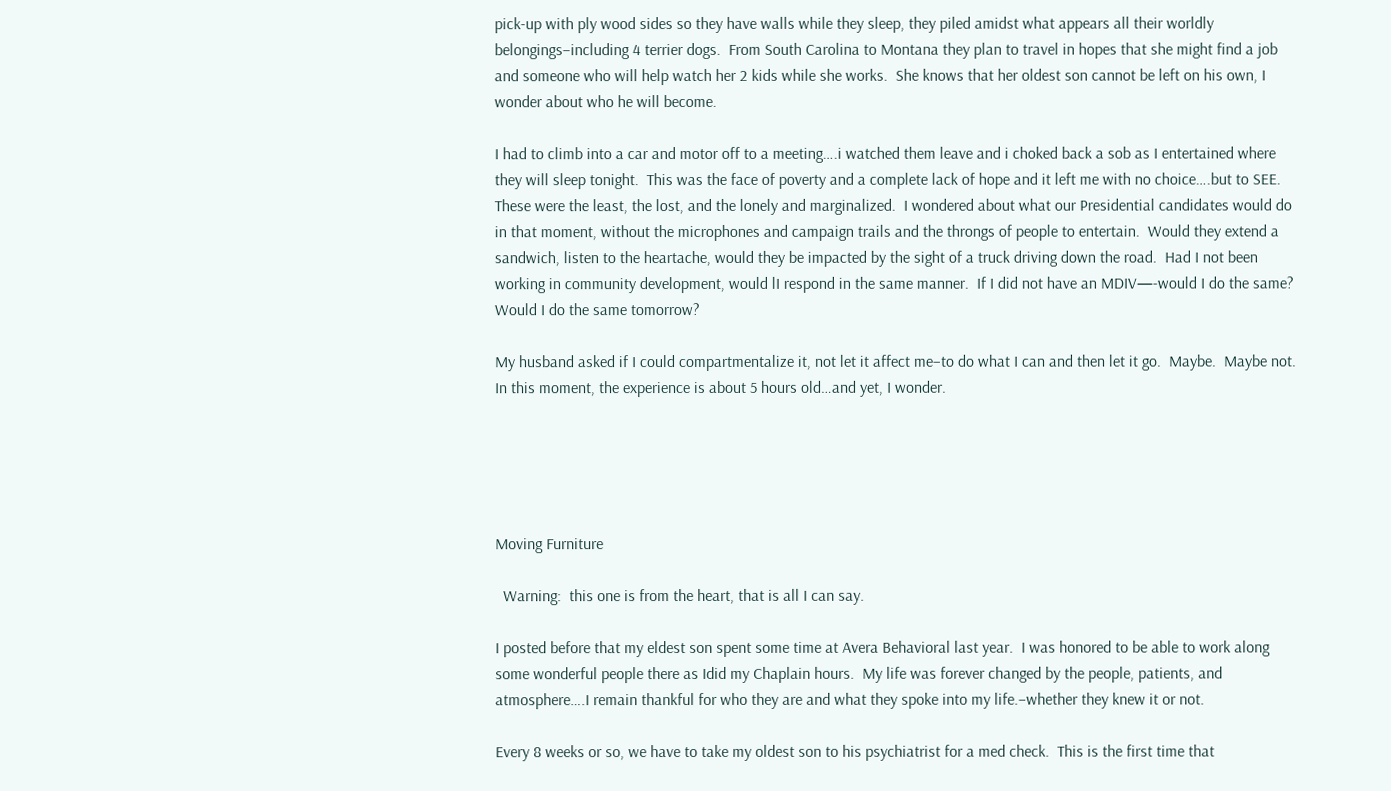pick-up with ply wood sides so they have walls while they sleep, they piled amidst what appears all their worldly belongings–including 4 terrier dogs.  From South Carolina to Montana they plan to travel in hopes that she might find a job and someone who will help watch her 2 kids while she works.  She knows that her oldest son cannot be left on his own, I wonder about who he will become.

I had to climb into a car and motor off to a meeting….i watched them leave and i choked back a sob as I entertained where they will sleep tonight.  This was the face of poverty and a complete lack of hope and it left me with no choice….but to SEE.  These were the least, the lost, and the lonely and marginalized.  I wondered about what our Presidential candidates would do in that moment, without the microphones and campaign trails and the throngs of people to entertain.  Would they extend a sandwich, listen to the heartache, would they be impacted by the sight of a truck driving down the road.  Had I not been working in community development, would lI respond in the same manner.  If I did not have an MDIV—-would I do the same?  Would I do the same tomorrow?

My husband asked if I could compartmentalize it, not let it affect me–to do what I can and then let it go.  Maybe.  Maybe not.  In this moment, the experience is about 5 hours old…and yet, I wonder.





Moving Furniture

  Warning:  this one is from the heart, that is all I can say.

I posted before that my eldest son spent some time at Avera Behavioral last year.  I was honored to be able to work along some wonderful people there as Idid my Chaplain hours.  My life was forever changed by the people, patients, and atmosphere….I remain thankful for who they are and what they spoke into my life.–whether they knew it or not.

Every 8 weeks or so, we have to take my oldest son to his psychiatrist for a med check.  This is the first time that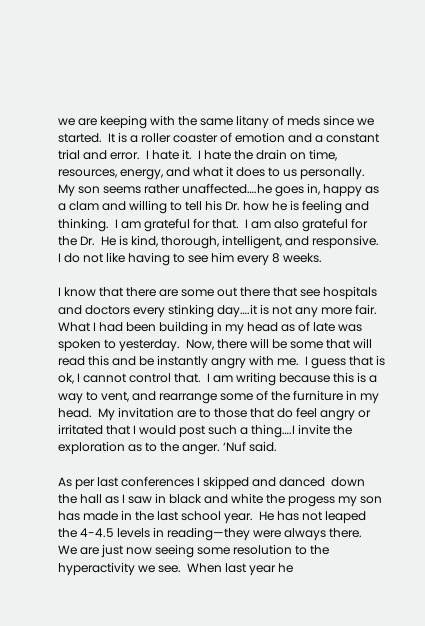we are keeping with the same litany of meds since we started.  It is a roller coaster of emotion and a constant trial and error.  I hate it.  I hate the drain on time, resources, energy, and what it does to us personally.  My son seems rather unaffected….he goes in, happy as a clam and willing to tell his Dr. how he is feeling and thinking.  I am grateful for that.  I am also grateful for the Dr.  He is kind, thorough, intelligent, and responsive.  I do not like having to see him every 8 weeks.

I know that there are some out there that see hospitals and doctors every stinking day….it is not any more fair.  What I had been building in my head as of late was spoken to yesterday.  Now, there will be some that will read this and be instantly angry with me.  I guess that is ok, I cannot control that.  I am writing because this is a way to vent, and rearrange some of the furniture in my head.  My invitation are to those that do feel angry or irritated that I would post such a thing….I invite the exploration as to the anger. ‘Nuf said.

As per last conferences I skipped and danced  down the hall as I saw in black and white the progess my son has made in the last school year.  He has not leaped the 4-4.5 levels in reading—they were always there.  We are just now seeing some resolution to the hyperactivity we see.  When last year he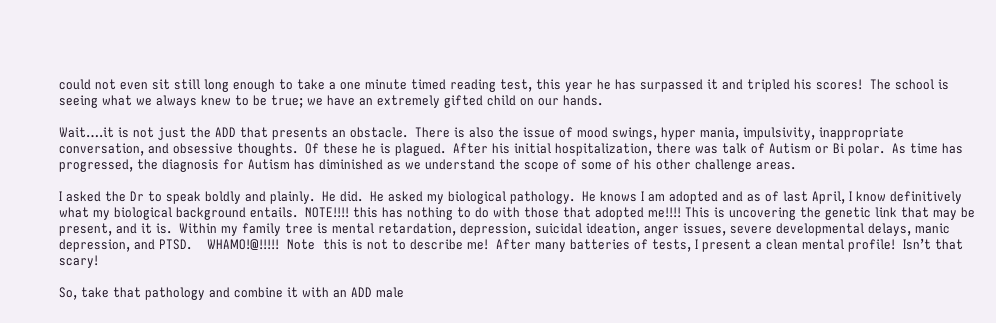could not even sit still long enough to take a one minute timed reading test, this year he has surpassed it and tripled his scores!  The school is seeing what we always knew to be true; we have an extremely gifted child on our hands.

Wait….it is not just the ADD that presents an obstacle.  There is also the issue of mood swings, hyper mania, impulsivity, inappropriate conversation, and obsessive thoughts.  Of these he is plagued.  After his initial hospitalization, there was talk of Autism or Bi polar.  As time has progressed, the diagnosis for Autism has diminished as we understand the scope of some of his other challenge areas.

I asked the Dr to speak boldly and plainly.  He did.  He asked my biological pathology.  He knows I am adopted and as of last April, I know definitively what my biological background entails.  NOTE!!!! this has nothing to do with those that adopted me!!!! This is uncovering the genetic link that may be present, and it is.  Within my family tree is mental retardation, depression, suicidal ideation, anger issues, severe developmental delays, manic depression, and PTSD.    WHAMO!@!!!!!  Note  this is not to describe me!  After many batteries of tests, I present a clean mental profile!  Isn’t that scary!

So, take that pathology and combine it with an ADD male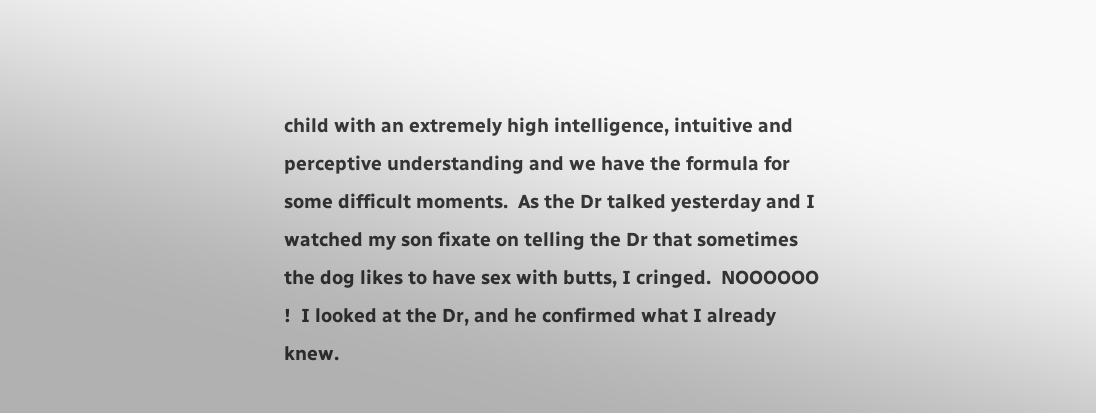child with an extremely high intelligence, intuitive and perceptive understanding and we have the formula for some difficult moments.  As the Dr talked yesterday and I watched my son fixate on telling the Dr that sometimes the dog likes to have sex with butts, I cringed.  NOOOOOO !  I looked at the Dr, and he confirmed what I already knew.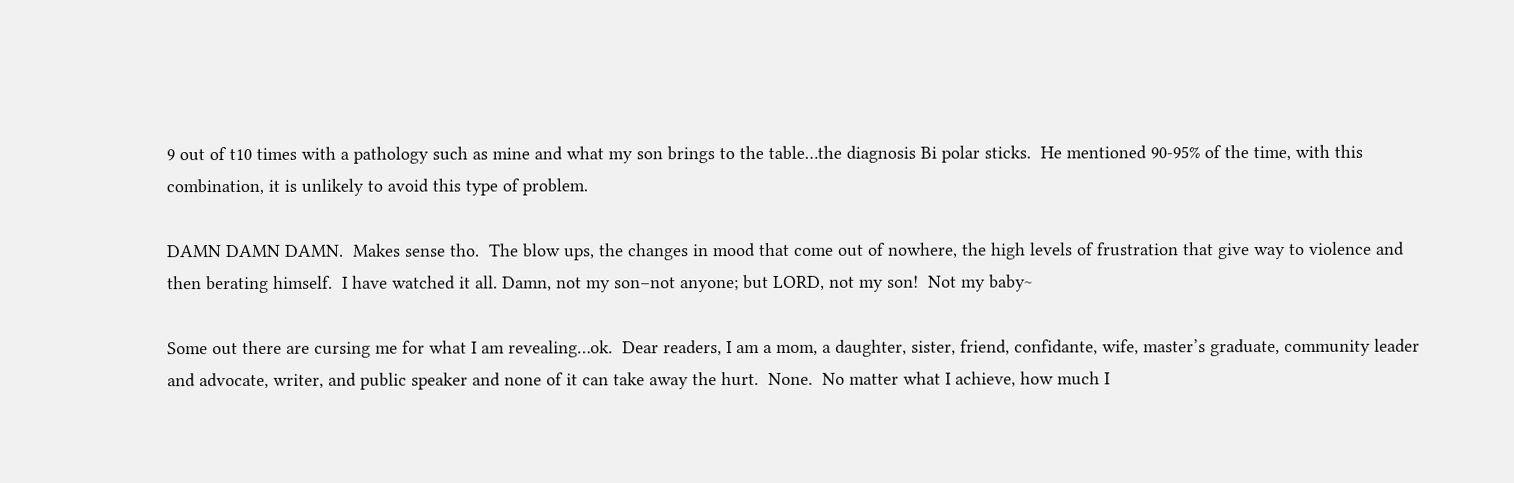9 out of t10 times with a pathology such as mine and what my son brings to the table…the diagnosis Bi polar sticks.  He mentioned 90-95% of the time, with this combination, it is unlikely to avoid this type of problem.

DAMN DAMN DAMN.  Makes sense tho.  The blow ups, the changes in mood that come out of nowhere, the high levels of frustration that give way to violence and then berating himself.  I have watched it all. Damn, not my son–not anyone; but LORD, not my son!  Not my baby~

Some out there are cursing me for what I am revealing…ok.  Dear readers, I am a mom, a daughter, sister, friend, confidante, wife, master’s graduate, community leader and advocate, writer, and public speaker and none of it can take away the hurt.  None.  No matter what I achieve, how much I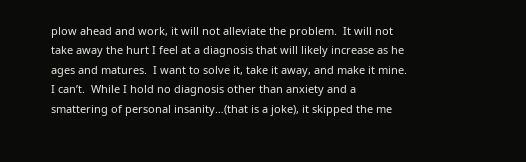plow ahead and work, it will not alleviate the problem.  It will not take away the hurt I feel at a diagnosis that will likely increase as he ages and matures.  I want to solve it, take it away, and make it mine.  I can’t.  While I hold no diagnosis other than anxiety and a smattering of personal insanity…(that is a joke), it skipped the me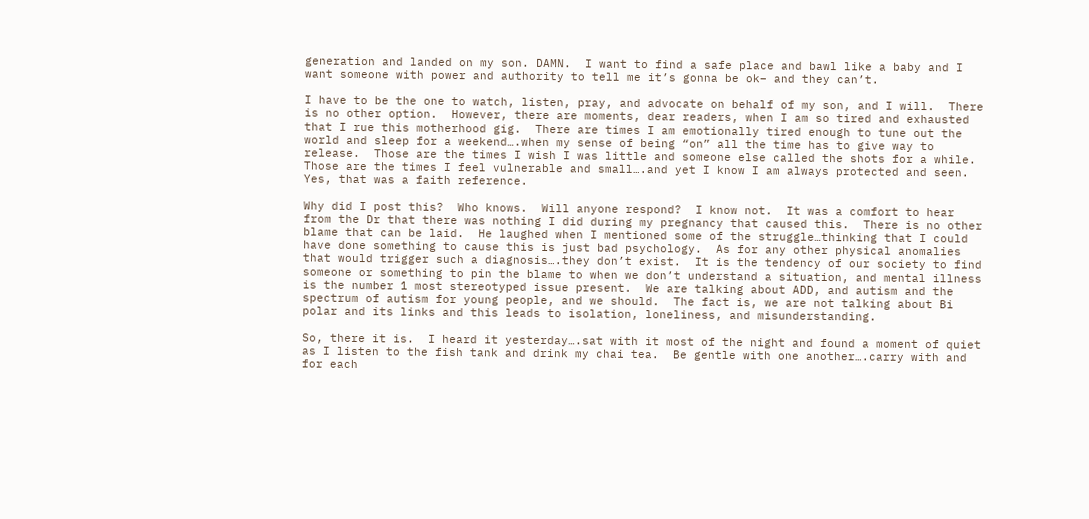generation and landed on my son. DAMN.  I want to find a safe place and bawl like a baby and I want someone with power and authority to tell me it’s gonna be ok– and they can’t.

I have to be the one to watch, listen, pray, and advocate on behalf of my son, and I will.  There is no other option.  However, there are moments, dear readers, when I am so tired and exhausted that I rue this motherhood gig.  There are times I am emotionally tired enough to tune out the world and sleep for a weekend….when my sense of being “on” all the time has to give way to release.  Those are the times I wish I was little and someone else called the shots for a while.  Those are the times I feel vulnerable and small….and yet I know I am always protected and seen.  Yes, that was a faith reference.

Why did I post this?  Who knows.  Will anyone respond?  I know not.  It was a comfort to hear from the Dr that there was nothing I did during my pregnancy that caused this.  There is no other blame that can be laid.  He laughed when I mentioned some of the struggle…thinking that I could have done something to cause this is just bad psychology.  As for any other physical anomalies that would trigger such a diagnosis….they don’t exist.  It is the tendency of our society to find someone or something to pin the blame to when we don’t understand a situation, and mental illness is the number 1 most stereotyped issue present.  We are talking about ADD, and autism and the spectrum of autism for young people, and we should.  The fact is, we are not talking about Bi polar and its links and this leads to isolation, loneliness, and misunderstanding.

So, there it is.  I heard it yesterday….sat with it most of the night and found a moment of quiet as I listen to the fish tank and drink my chai tea.  Be gentle with one another….carry with and for each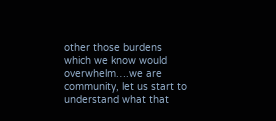other those burdens which we know would overwhelm….we are community, let us start to understand what that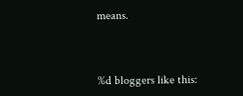means.



%d bloggers like this: